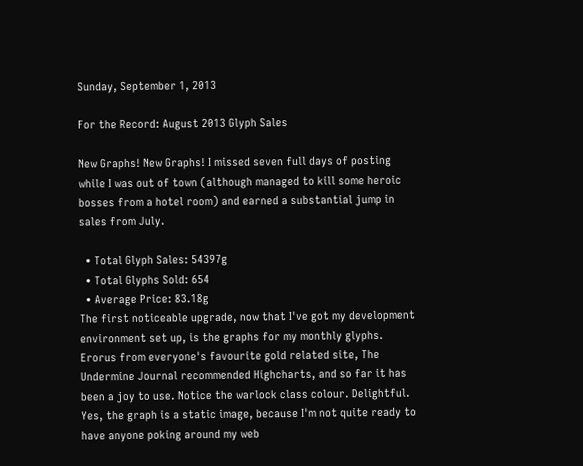Sunday, September 1, 2013

For the Record: August 2013 Glyph Sales

New Graphs! New Graphs! I missed seven full days of posting while I was out of town (although managed to kill some heroic bosses from a hotel room) and earned a substantial jump in sales from July.

  • Total Glyph Sales: 54397g
  • Total Glyphs Sold: 654
  • Average Price: 83.18g
The first noticeable upgrade, now that I've got my development environment set up, is the graphs for my monthly glyphs. Erorus from everyone's favourite gold related site, The Undermine Journal recommended Highcharts, and so far it has been a joy to use. Notice the warlock class colour. Delightful. Yes, the graph is a static image, because I'm not quite ready to have anyone poking around my web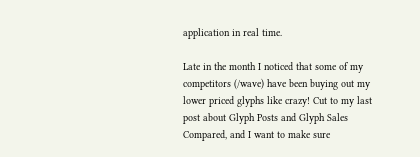application in real time.

Late in the month I noticed that some of my competitors (/wave) have been buying out my lower priced glyphs like crazy! Cut to my last post about Glyph Posts and Glyph Sales Compared, and I want to make sure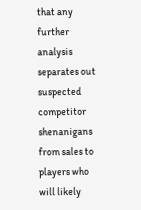that any further analysis separates out suspected competitor shenanigans from sales to players who will likely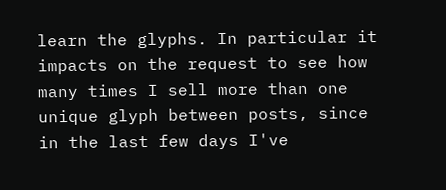learn the glyphs. In particular it impacts on the request to see how many times I sell more than one unique glyph between posts, since in the last few days I've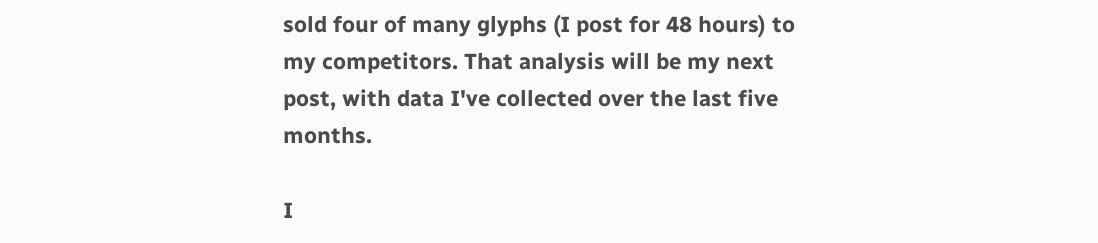sold four of many glyphs (I post for 48 hours) to my competitors. That analysis will be my next post, with data I've collected over the last five months.

I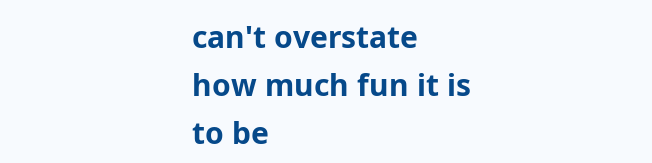can't overstate how much fun it is to be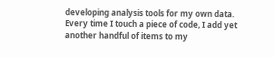developing analysis tools for my own data. Every time I touch a piece of code, I add yet another handful of items to my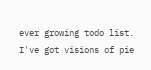ever growing todo list. I've got visions of pie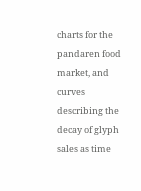charts for the pandaren food market, and curves describing the decay of glyph sales as time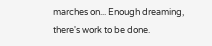marches on... Enough dreaming, there's work to be done.